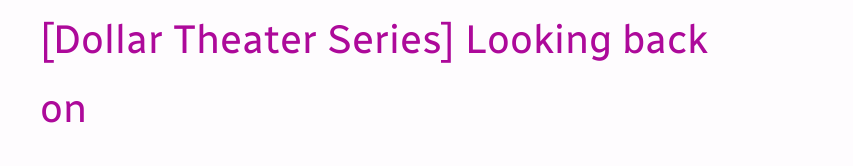[Dollar Theater Series] Looking back on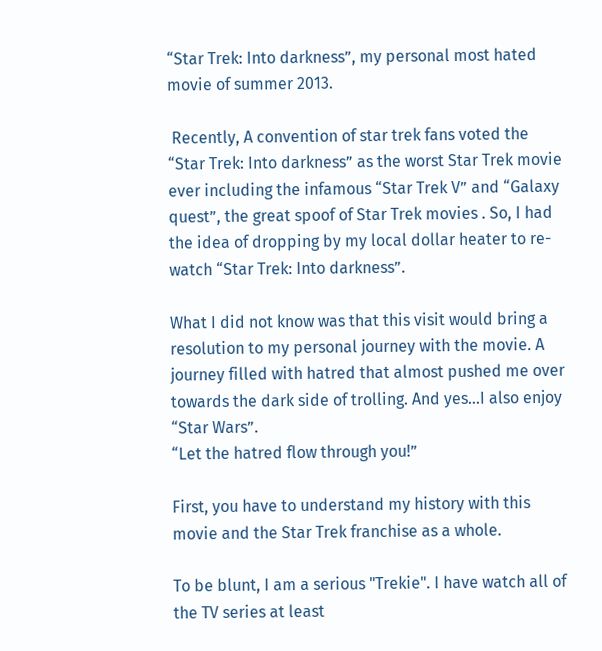“Star Trek: Into darkness”, my personal most hated movie of summer 2013.

 Recently, A convention of star trek fans voted the “Star Trek: Into darkness” as the worst Star Trek movie ever including the infamous “Star Trek V” and “Galaxy quest”, the great spoof of Star Trek movies . So, I had the idea of dropping by my local dollar heater to re-watch “Star Trek: Into darkness”.

What I did not know was that this visit would bring a resolution to my personal journey with the movie. A journey filled with hatred that almost pushed me over towards the dark side of trolling. And yes…I also enjoy “Star Wars”.
“Let the hatred flow through you!”

First, you have to understand my history with this movie and the Star Trek franchise as a whole.

To be blunt, I am a serious "Trekie". I have watch all of the TV series at least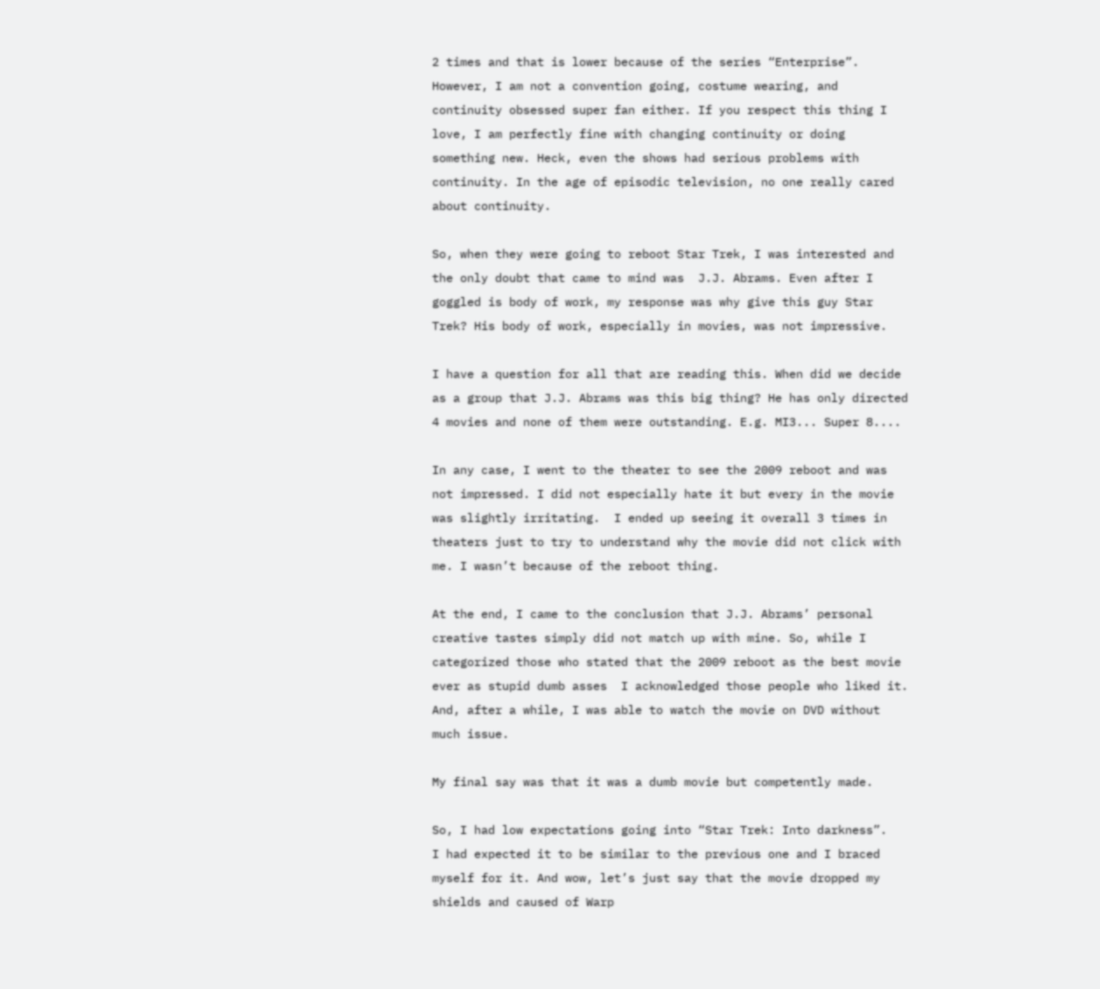2 times and that is lower because of the series “Enterprise”. However, I am not a convention going, costume wearing, and continuity obsessed super fan either. If you respect this thing I love, I am perfectly fine with changing continuity or doing something new. Heck, even the shows had serious problems with continuity. In the age of episodic television, no one really cared about continuity.

So, when they were going to reboot Star Trek, I was interested and the only doubt that came to mind was  J.J. Abrams. Even after I goggled is body of work, my response was why give this guy Star Trek? His body of work, especially in movies, was not impressive.

I have a question for all that are reading this. When did we decide as a group that J.J. Abrams was this big thing? He has only directed 4 movies and none of them were outstanding. E.g. MI3... Super 8....

In any case, I went to the theater to see the 2009 reboot and was not impressed. I did not especially hate it but every in the movie was slightly irritating.  I ended up seeing it overall 3 times in theaters just to try to understand why the movie did not click with me. I wasn’t because of the reboot thing.

At the end, I came to the conclusion that J.J. Abrams’ personal creative tastes simply did not match up with mine. So, while I categorized those who stated that the 2009 reboot as the best movie ever as stupid dumb asses  I acknowledged those people who liked it. And, after a while, I was able to watch the movie on DVD without much issue.

My final say was that it was a dumb movie but competently made.

So, I had low expectations going into “Star Trek: Into darkness”.
I had expected it to be similar to the previous one and I braced myself for it. And wow, let’s just say that the movie dropped my shields and caused of Warp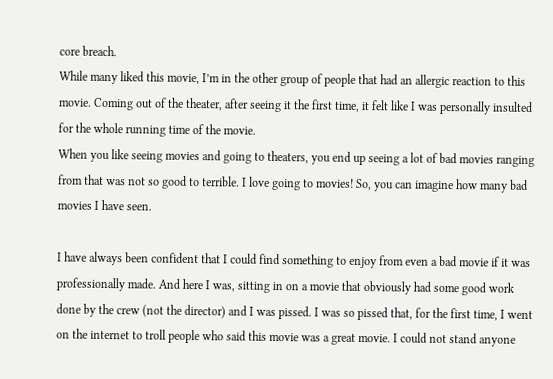core breach.
While many liked this movie, I’m in the other group of people that had an allergic reaction to this movie. Coming out of the theater, after seeing it the first time, it felt like I was personally insulted for the whole running time of the movie.
When you like seeing movies and going to theaters, you end up seeing a lot of bad movies ranging from that was not so good to terrible. I love going to movies! So, you can imagine how many bad movies I have seen.

I have always been confident that I could find something to enjoy from even a bad movie if it was professionally made. And here I was, sitting in on a movie that obviously had some good work done by the crew (not the director) and I was pissed. I was so pissed that, for the first time, I went on the internet to troll people who said this movie was a great movie. I could not stand anyone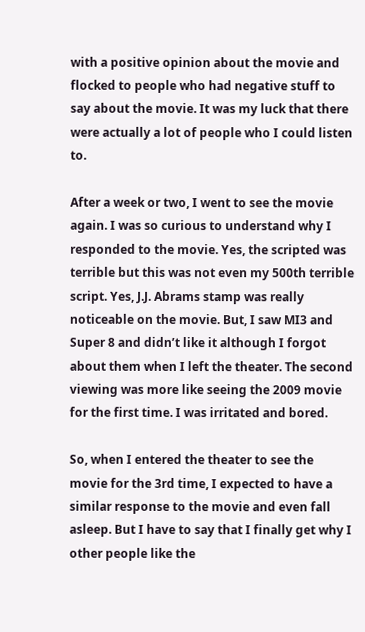with a positive opinion about the movie and flocked to people who had negative stuff to say about the movie. It was my luck that there were actually a lot of people who I could listen to.

After a week or two, I went to see the movie again. I was so curious to understand why I responded to the movie. Yes, the scripted was terrible but this was not even my 500th terrible script. Yes, J.J. Abrams stamp was really noticeable on the movie. But, I saw MI3 and Super 8 and didn’t like it although I forgot about them when I left the theater. The second viewing was more like seeing the 2009 movie for the first time. I was irritated and bored.

So, when I entered the theater to see the movie for the 3rd time, I expected to have a similar response to the movie and even fall asleep. But I have to say that I finally get why I other people like the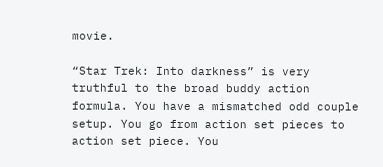movie.

“Star Trek: Into darkness” is very truthful to the broad buddy action formula. You have a mismatched odd couple setup. You go from action set pieces to action set piece. You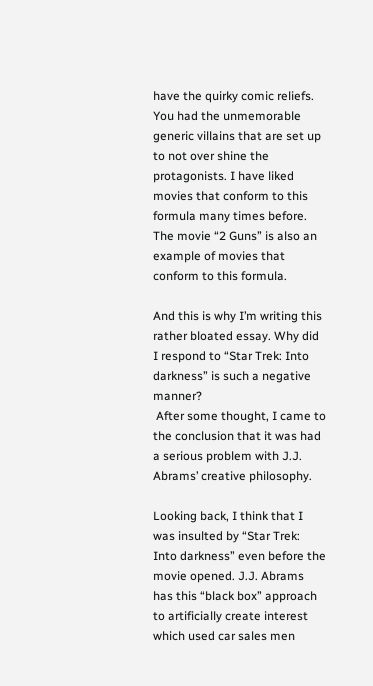have the quirky comic reliefs. You had the unmemorable generic villains that are set up to not over shine the protagonists. I have liked movies that conform to this formula many times before. The movie “2 Guns” is also an example of movies that conform to this formula.

And this is why I’m writing this rather bloated essay. Why did I respond to “Star Trek: Into darkness” is such a negative manner?
 After some thought, I came to the conclusion that it was had a serious problem with J.J. Abrams’ creative philosophy.

Looking back, I think that I was insulted by “Star Trek: Into darkness” even before the movie opened. J.J. Abrams has this “black box” approach to artificially create interest which used car sales men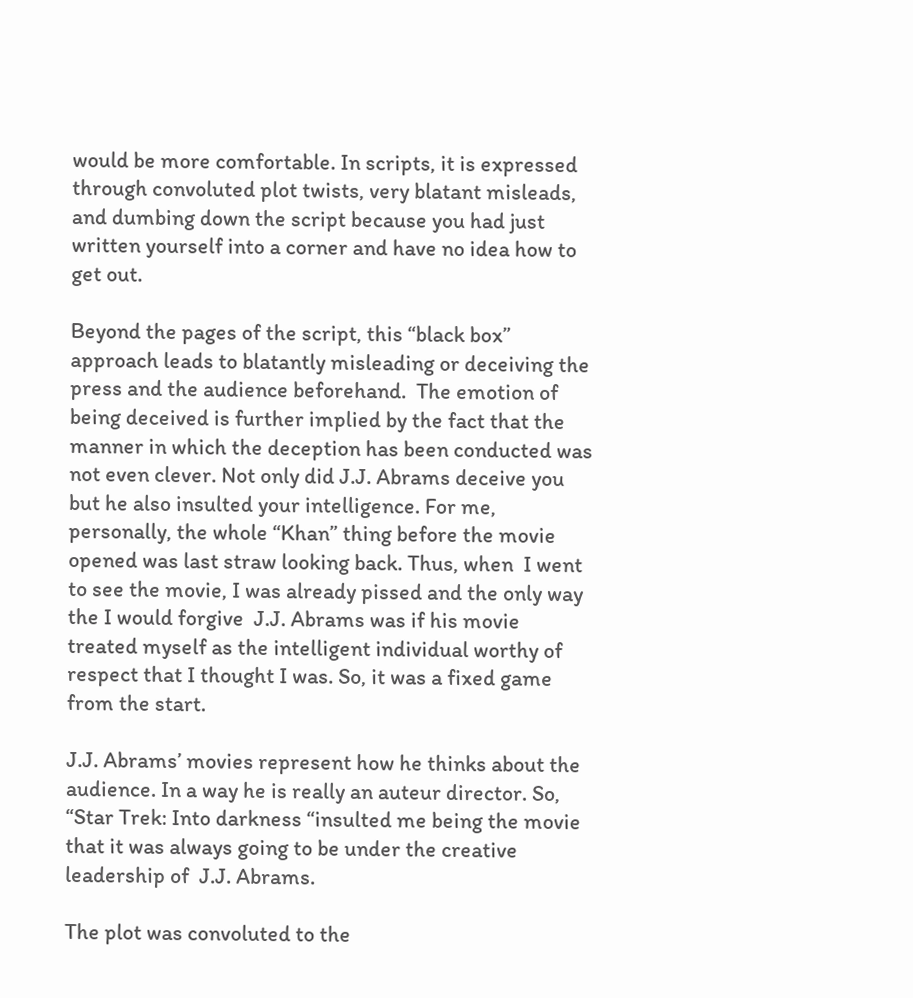would be more comfortable. In scripts, it is expressed through convoluted plot twists, very blatant misleads, and dumbing down the script because you had just written yourself into a corner and have no idea how to get out.

Beyond the pages of the script, this “black box” approach leads to blatantly misleading or deceiving the press and the audience beforehand.  The emotion of being deceived is further implied by the fact that the manner in which the deception has been conducted was not even clever. Not only did J.J. Abrams deceive you but he also insulted your intelligence. For me, personally, the whole “Khan” thing before the movie opened was last straw looking back. Thus, when  I went to see the movie, I was already pissed and the only way the I would forgive  J.J. Abrams was if his movie treated myself as the intelligent individual worthy of respect that I thought I was. So, it was a fixed game from the start.

J.J. Abrams’ movies represent how he thinks about the audience. In a way he is really an auteur director. So, “Star Trek: Into darkness “insulted me being the movie that it was always going to be under the creative leadership of  J.J. Abrams.

The plot was convoluted to the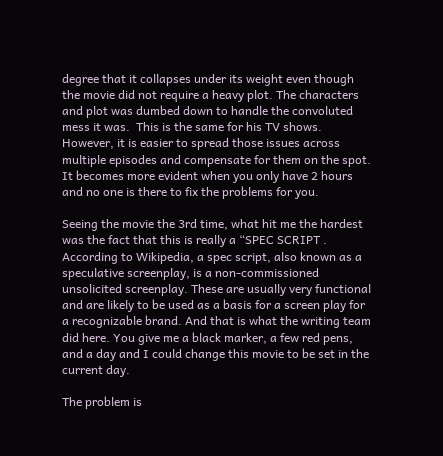degree that it collapses under its weight even though the movie did not require a heavy plot. The characters and plot was dumbed down to handle the convoluted mess it was.  This is the same for his TV shows. However, it is easier to spread those issues across multiple episodes and compensate for them on the spot. It becomes more evident when you only have 2 hours and no one is there to fix the problems for you.

Seeing the movie the 3rd time, what hit me the hardest was the fact that this is really a “SPEC SCRIPT . According to Wikipedia, a spec script, also known as a speculative screenplay, is a non-commissioned unsolicited screenplay. These are usually very functional and are likely to be used as a basis for a screen play for a recognizable brand. And that is what the writing team did here. You give me a black marker, a few red pens, and a day and I could change this movie to be set in the current day.

The problem is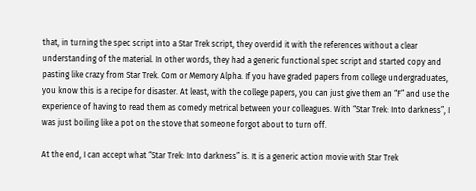that, in turning the spec script into a Star Trek script, they overdid it with the references without a clear understanding of the material. In other words, they had a generic functional spec script and started copy and pasting like crazy from Star Trek. Com or Memory Alpha. If you have graded papers from college undergraduates, you know this is a recipe for disaster. At least, with the college papers, you can just give them an “F” and use the experience of having to read them as comedy metrical between your colleagues. With “Star Trek: Into darkness”, I was just boiling like a pot on the stove that someone forgot about to turn off.

At the end, I can accept what “Star Trek: Into darkness” is. It is a generic action movie with Star Trek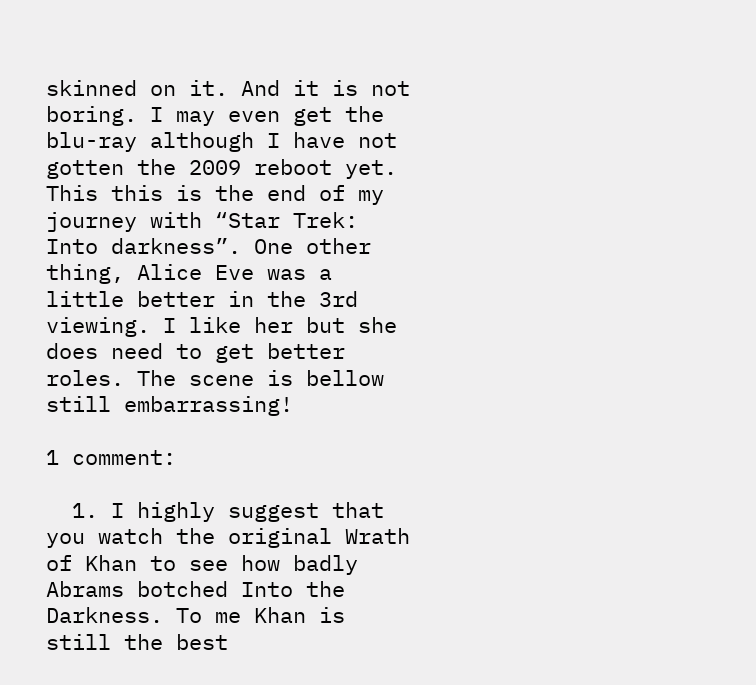skinned on it. And it is not boring. I may even get the blu-ray although I have not gotten the 2009 reboot yet. This this is the end of my journey with “Star Trek: Into darkness”. One other thing, Alice Eve was a little better in the 3rd viewing. I like her but she does need to get better roles. The scene is bellow still embarrassing!

1 comment:

  1. I highly suggest that you watch the original Wrath of Khan to see how badly Abrams botched Into the Darkness. To me Khan is still the best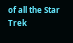of all the Star Trek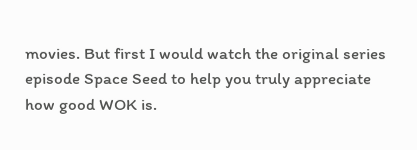movies. But first I would watch the original series episode Space Seed to help you truly appreciate how good WOK is.